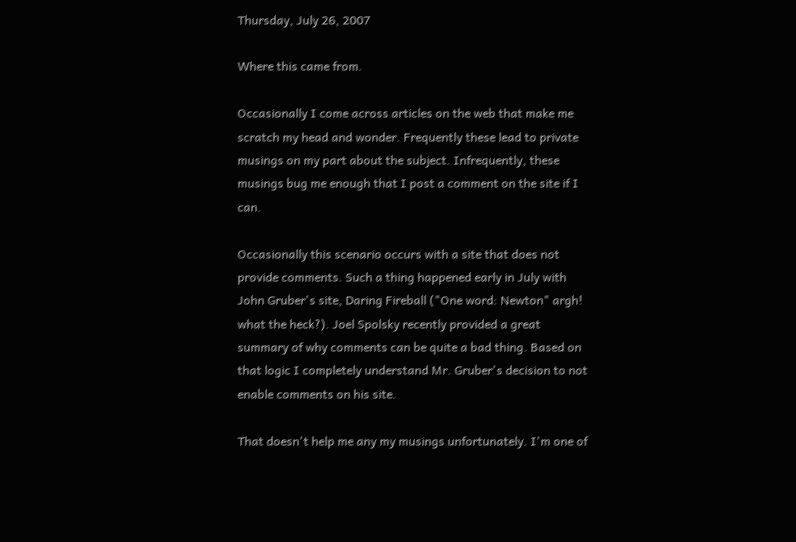Thursday, July 26, 2007

Where this came from.

Occasionally I come across articles on the web that make me scratch my head and wonder. Frequently these lead to private musings on my part about the subject. Infrequently, these musings bug me enough that I post a comment on the site if I can.

Occasionally this scenario occurs with a site that does not provide comments. Such a thing happened early in July with John Gruber's site, Daring Fireball ("One word: Newton" argh! what the heck?). Joel Spolsky recently provided a great summary of why comments can be quite a bad thing. Based on that logic I completely understand Mr. Gruber's decision to not enable comments on his site.

That doesn't help me any my musings unfortunately. I'm one of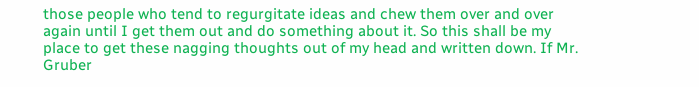those people who tend to regurgitate ideas and chew them over and over again until I get them out and do something about it. So this shall be my place to get these nagging thoughts out of my head and written down. If Mr. Gruber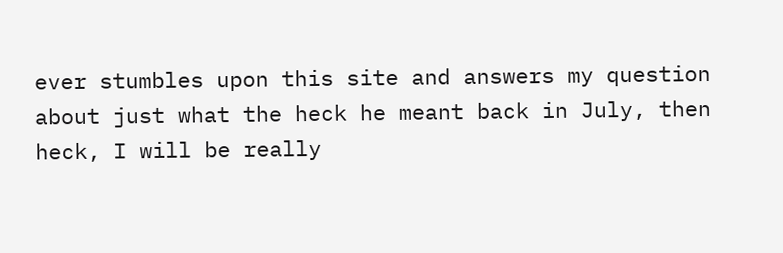ever stumbles upon this site and answers my question about just what the heck he meant back in July, then heck, I will be really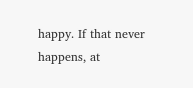happy. If that never happens, at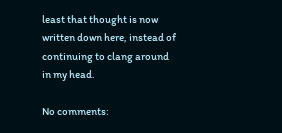least that thought is now written down here, instead of continuing to clang around in my head.

No comments: